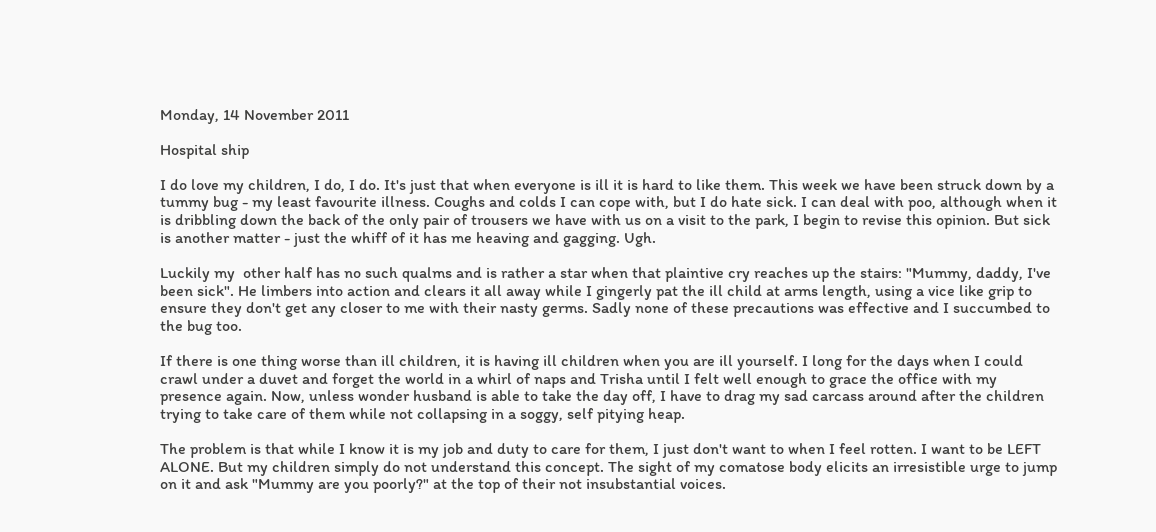Monday, 14 November 2011

Hospital ship

I do love my children, I do, I do. It's just that when everyone is ill it is hard to like them. This week we have been struck down by a tummy bug - my least favourite illness. Coughs and colds I can cope with, but I do hate sick. I can deal with poo, although when it is dribbling down the back of the only pair of trousers we have with us on a visit to the park, I begin to revise this opinion. But sick is another matter - just the whiff of it has me heaving and gagging. Ugh.

Luckily my  other half has no such qualms and is rather a star when that plaintive cry reaches up the stairs: "Mummy, daddy, I've been sick". He limbers into action and clears it all away while I gingerly pat the ill child at arms length, using a vice like grip to ensure they don't get any closer to me with their nasty germs. Sadly none of these precautions was effective and I succumbed to the bug too.

If there is one thing worse than ill children, it is having ill children when you are ill yourself. I long for the days when I could crawl under a duvet and forget the world in a whirl of naps and Trisha until I felt well enough to grace the office with my presence again. Now, unless wonder husband is able to take the day off, I have to drag my sad carcass around after the children trying to take care of them while not collapsing in a soggy, self pitying heap.

The problem is that while I know it is my job and duty to care for them, I just don't want to when I feel rotten. I want to be LEFT ALONE. But my children simply do not understand this concept. The sight of my comatose body elicits an irresistible urge to jump on it and ask "Mummy are you poorly?" at the top of their not insubstantial voices.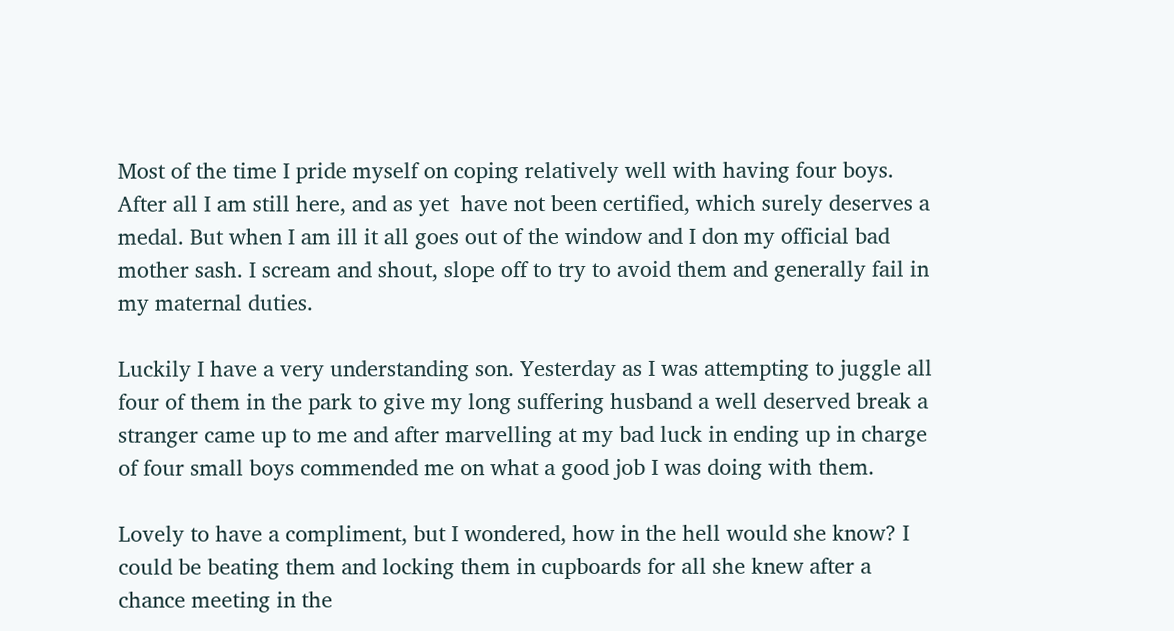Most of the time I pride myself on coping relatively well with having four boys. After all I am still here, and as yet  have not been certified, which surely deserves a medal. But when I am ill it all goes out of the window and I don my official bad mother sash. I scream and shout, slope off to try to avoid them and generally fail in my maternal duties.

Luckily I have a very understanding son. Yesterday as I was attempting to juggle all four of them in the park to give my long suffering husband a well deserved break a stranger came up to me and after marvelling at my bad luck in ending up in charge of four small boys commended me on what a good job I was doing with them.

Lovely to have a compliment, but I wondered, how in the hell would she know? I could be beating them and locking them in cupboards for all she knew after a chance meeting in the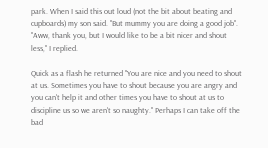park. When I said this out loud (not the bit about beating and cupboards) my son said. "But mummy you are doing a good job". "Aww, thank you, but I would like to be a bit nicer and shout less," I replied.

Quick as a flash he returned "You are nice and you need to shout at us. Sometimes you have to shout because you are angry and you can't help it and other times you have to shout at us to discipline us so we aren't so naughty." Perhaps I can take off the bad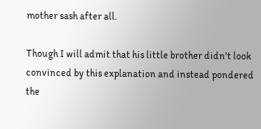mother sash after all.

Though I will admit that his little brother didn't look convinced by this explanation and instead pondered the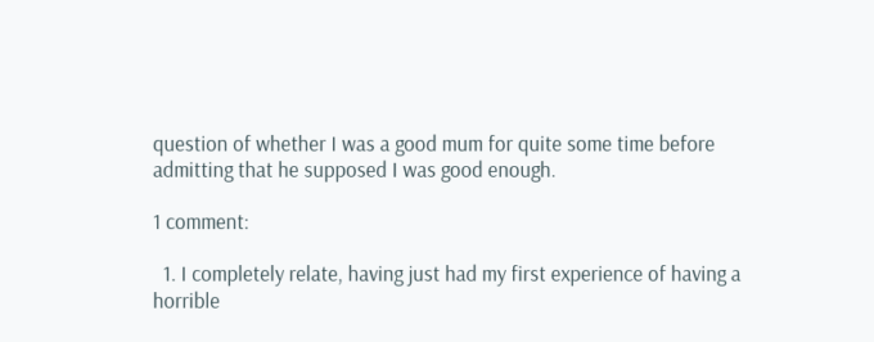question of whether I was a good mum for quite some time before admitting that he supposed I was good enough.

1 comment:

  1. I completely relate, having just had my first experience of having a horrible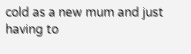cold as a new mum and just having to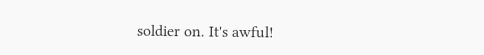soldier on. It's awful!